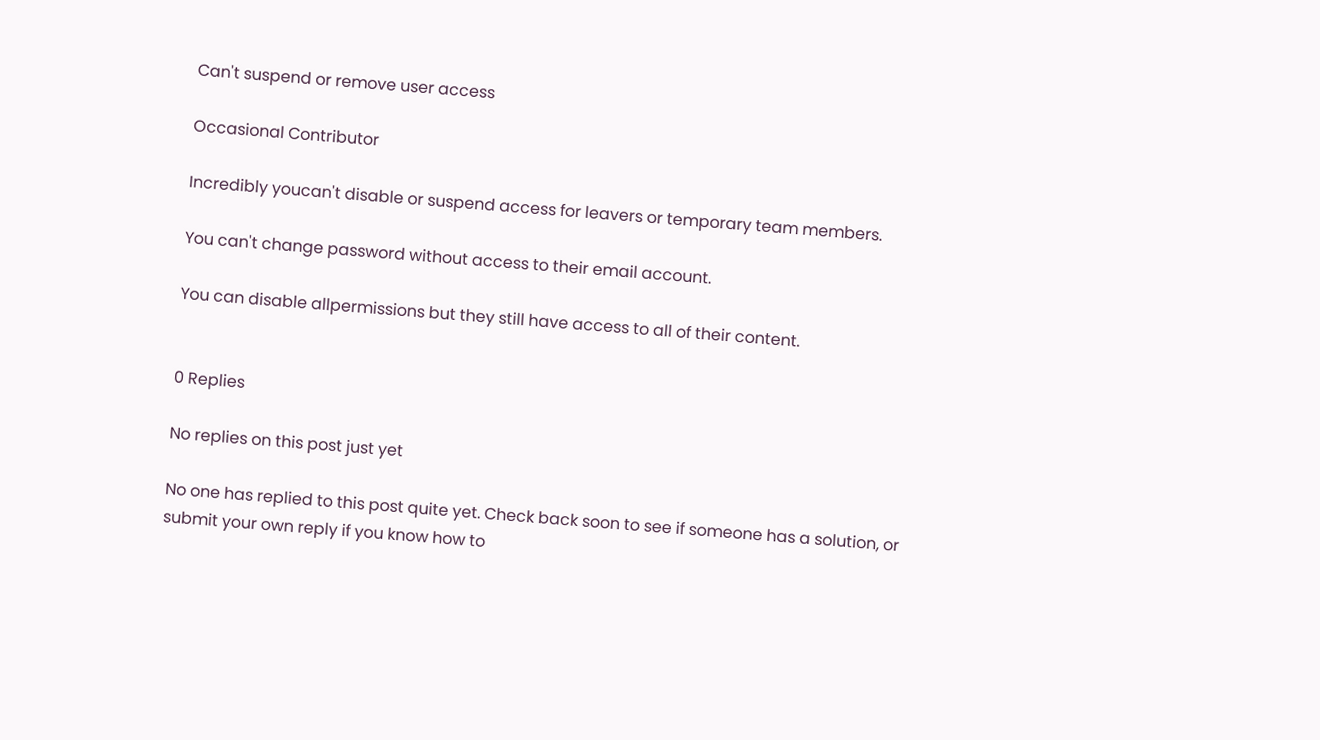Can't suspend or remove user access

Occasional Contributor

Incredibly youcan't disable or suspend access for leavers or temporary team members.

You can't change password without access to their email account.

You can disable allpermissions but they still have access to all of their content.


0 Replies

No replies on this post just yet

No one has replied to this post quite yet. Check back soon to see if someone has a solution, or submit your own reply if you know how to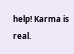help! Karma is real.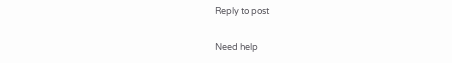Reply to post

Need help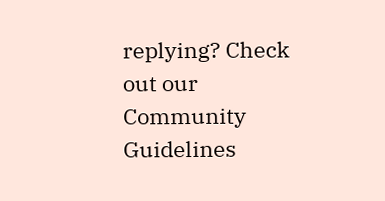replying? Check out our Community Guidelines